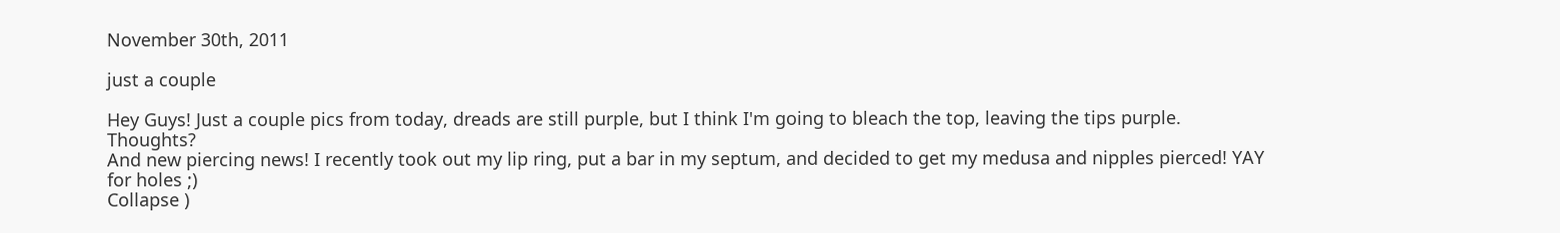November 30th, 2011

just a couple

Hey Guys! Just a couple pics from today, dreads are still purple, but I think I'm going to bleach the top, leaving the tips purple. Thoughts?
And new piercing news! I recently took out my lip ring, put a bar in my septum, and decided to get my medusa and nipples pierced! YAY for holes ;)
Collapse )